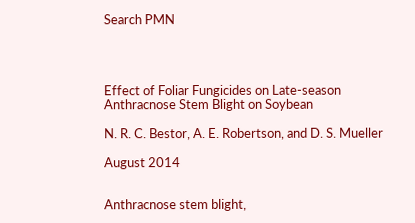Search PMN




Effect of Foliar Fungicides on Late-season Anthracnose Stem Blight on Soybean

N. R. C. Bestor, A. E. Robertson, and D. S. Mueller

August 2014


Anthracnose stem blight,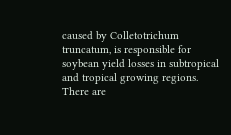caused by Colletotrichum truncatum, is responsible for soybean yield losses in subtropical and tropical growing regions. There are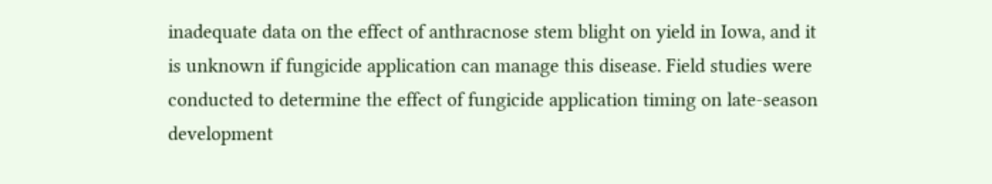inadequate data on the effect of anthracnose stem blight on yield in Iowa, and it is unknown if fungicide application can manage this disease. Field studies were conducted to determine the effect of fungicide application timing on late-season development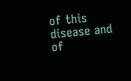of this disease and of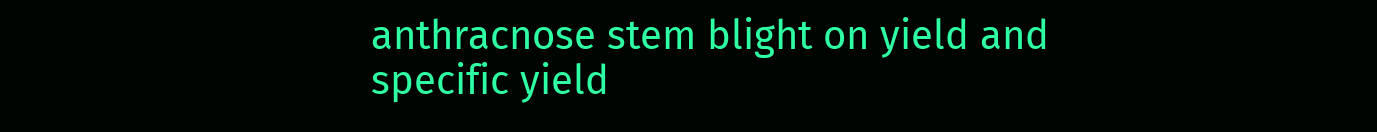anthracnose stem blight on yield and specific yield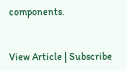components.


View Article | Subscribe